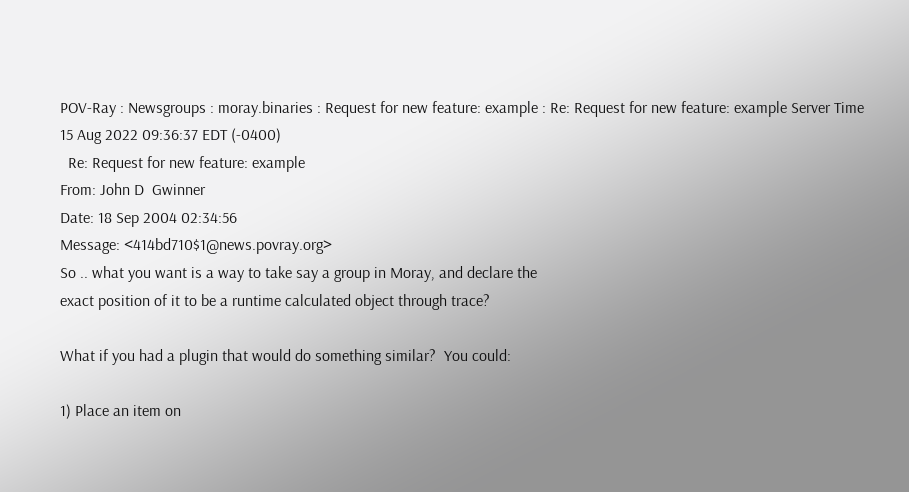POV-Ray : Newsgroups : moray.binaries : Request for new feature: example : Re: Request for new feature: example Server Time
15 Aug 2022 09:36:37 EDT (-0400)
  Re: Request for new feature: example
From: John D  Gwinner
Date: 18 Sep 2004 02:34:56
Message: <414bd710$1@news.povray.org>
So .. what you want is a way to take say a group in Moray, and declare the
exact position of it to be a runtime calculated object through trace?

What if you had a plugin that would do something similar?  You could:

1) Place an item on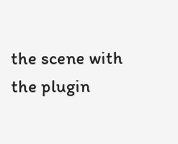the scene with the plugin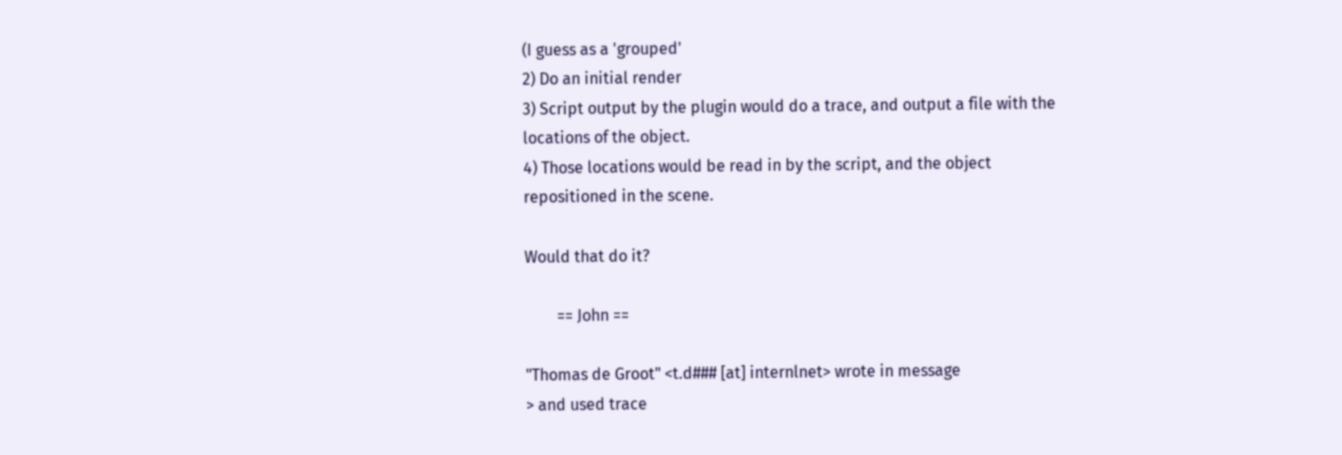(I guess as a 'grouped'
2) Do an initial render
3) Script output by the plugin would do a trace, and output a file with the
locations of the object.
4) Those locations would be read in by the script, and the object
repositioned in the scene.

Would that do it?

        == John ==

"Thomas de Groot" <t.d### [at] internlnet> wrote in message
> and used trace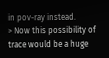in pov-ray instead.
> Now this possibility of trace would be a huge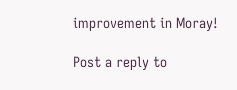improvement in Moray!

Post a reply to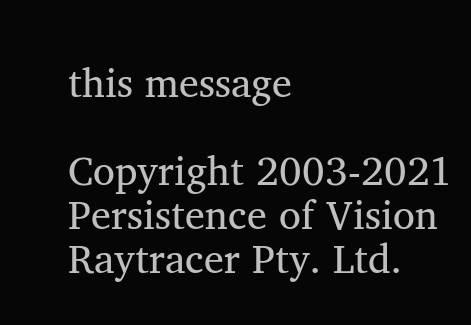this message

Copyright 2003-2021 Persistence of Vision Raytracer Pty. Ltd.